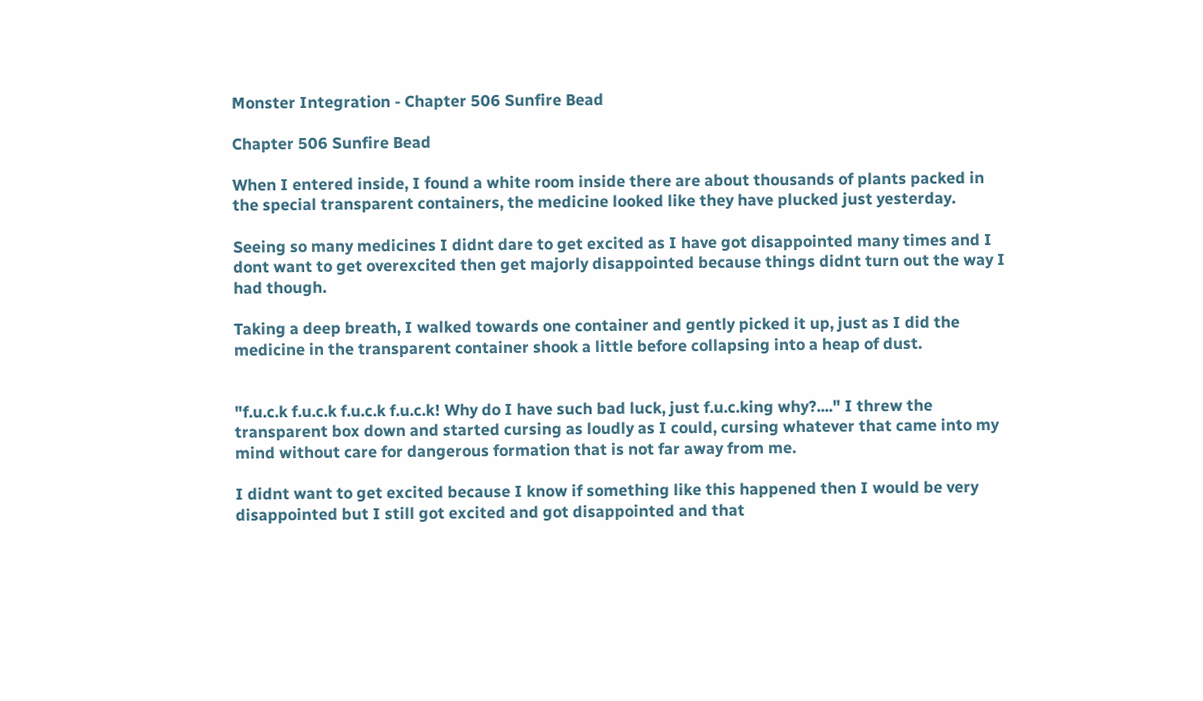Monster Integration - Chapter 506 Sunfire Bead

Chapter 506 Sunfire Bead

When I entered inside, I found a white room inside there are about thousands of plants packed in the special transparent containers, the medicine looked like they have plucked just yesterday.

Seeing so many medicines I didnt dare to get excited as I have got disappointed many times and I dont want to get overexcited then get majorly disappointed because things didnt turn out the way I had though.

Taking a deep breath, I walked towards one container and gently picked it up, just as I did the medicine in the transparent container shook a little before collapsing into a heap of dust.


"f.u.c.k f.u.c.k f.u.c.k f.u.c.k! Why do I have such bad luck, just f.u.c.king why?...." I threw the transparent box down and started cursing as loudly as I could, cursing whatever that came into my mind without care for dangerous formation that is not far away from me.

I didnt want to get excited because I know if something like this happened then I would be very disappointed but I still got excited and got disappointed and that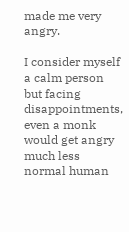made me very angry.

I consider myself a calm person but facing disappointments, even a monk would get angry much less normal human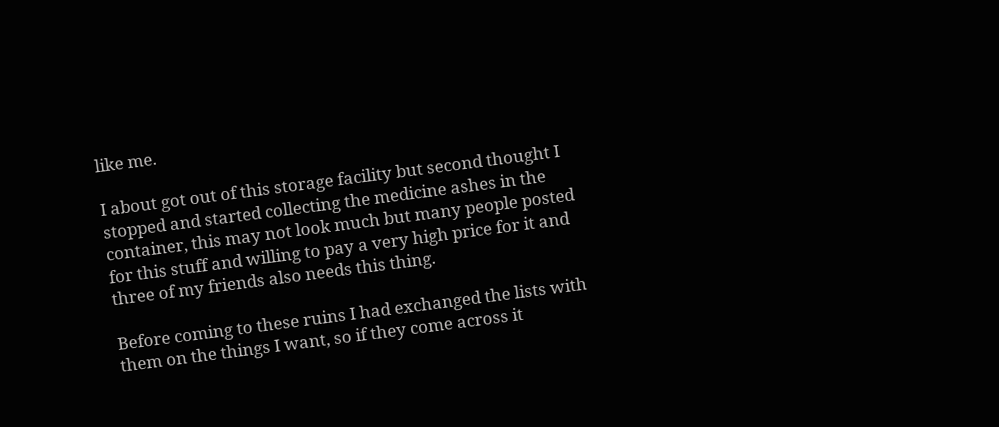like me.

I about got out of this storage facility but second thought I stopped and started collecting the medicine ashes in the container, this may not look much but many people posted for this stuff and willing to pay a very high price for it and three of my friends also needs this thing.

Before coming to these ruins I had exchanged the lists with them on the things I want, so if they come across it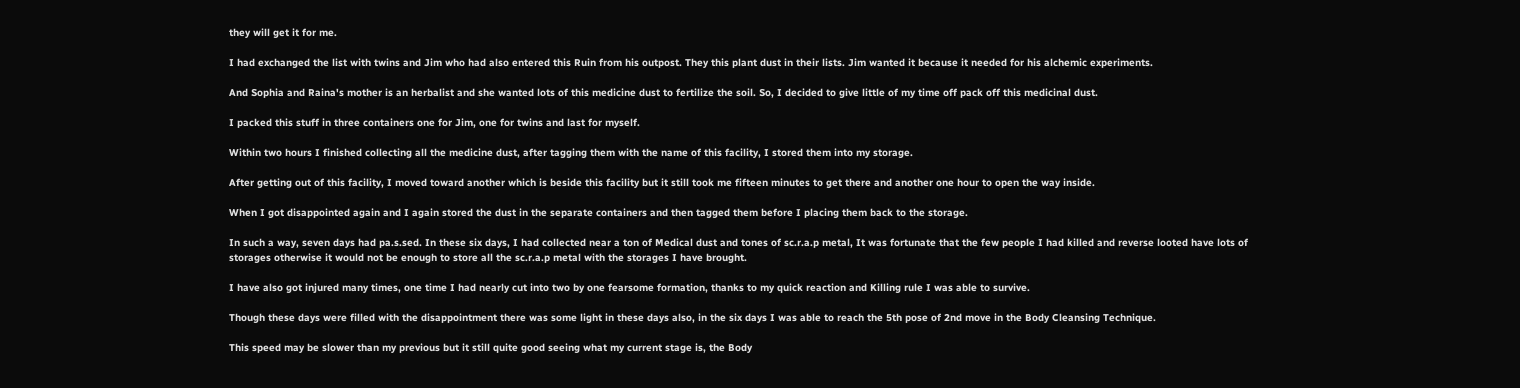they will get it for me.

I had exchanged the list with twins and Jim who had also entered this Ruin from his outpost. They this plant dust in their lists. Jim wanted it because it needed for his alchemic experiments.

And Sophia and Raina's mother is an herbalist and she wanted lots of this medicine dust to fertilize the soil. So, I decided to give little of my time off pack off this medicinal dust.

I packed this stuff in three containers one for Jim, one for twins and last for myself.

Within two hours I finished collecting all the medicine dust, after tagging them with the name of this facility, I stored them into my storage.

After getting out of this facility, I moved toward another which is beside this facility but it still took me fifteen minutes to get there and another one hour to open the way inside.

When I got disappointed again and I again stored the dust in the separate containers and then tagged them before I placing them back to the storage.

In such a way, seven days had pa.s.sed. In these six days, I had collected near a ton of Medical dust and tones of sc.r.a.p metal, It was fortunate that the few people I had killed and reverse looted have lots of storages otherwise it would not be enough to store all the sc.r.a.p metal with the storages I have brought.

I have also got injured many times, one time I had nearly cut into two by one fearsome formation, thanks to my quick reaction and Killing rule I was able to survive.

Though these days were filled with the disappointment there was some light in these days also, in the six days I was able to reach the 5th pose of 2nd move in the Body Cleansing Technique.

This speed may be slower than my previous but it still quite good seeing what my current stage is, the Body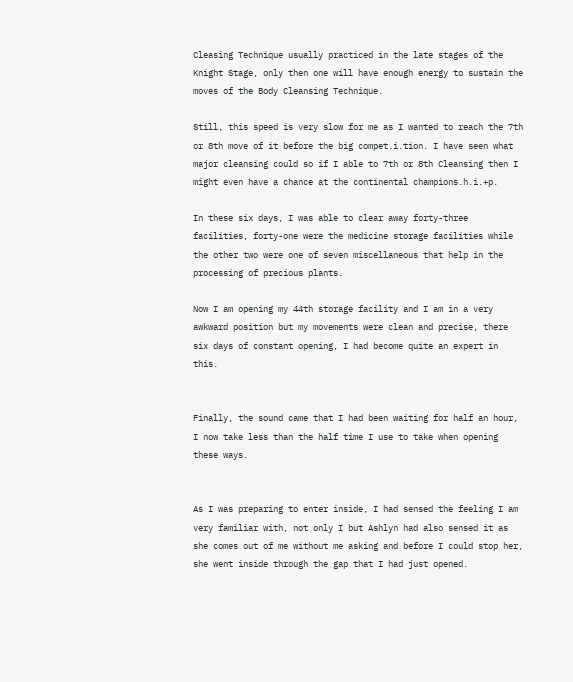Cleasing Technique usually practiced in the late stages of the Knight Stage, only then one will have enough energy to sustain the moves of the Body Cleansing Technique.

Still, this speed is very slow for me as I wanted to reach the 7th or 8th move of it before the big compet.i.tion. I have seen what major cleansing could so if I able to 7th or 8th Cleansing then I might even have a chance at the continental champions.h.i.+p.

In these six days, I was able to clear away forty-three facilities, forty-one were the medicine storage facilities while the other two were one of seven miscellaneous that help in the processing of precious plants.

Now I am opening my 44th storage facility and I am in a very awkward position but my movements were clean and precise, there six days of constant opening, I had become quite an expert in this.


Finally, the sound came that I had been waiting for half an hour, I now take less than the half time I use to take when opening these ways.


As I was preparing to enter inside, I had sensed the feeling I am very familiar with, not only I but Ashlyn had also sensed it as she comes out of me without me asking and before I could stop her, she went inside through the gap that I had just opened.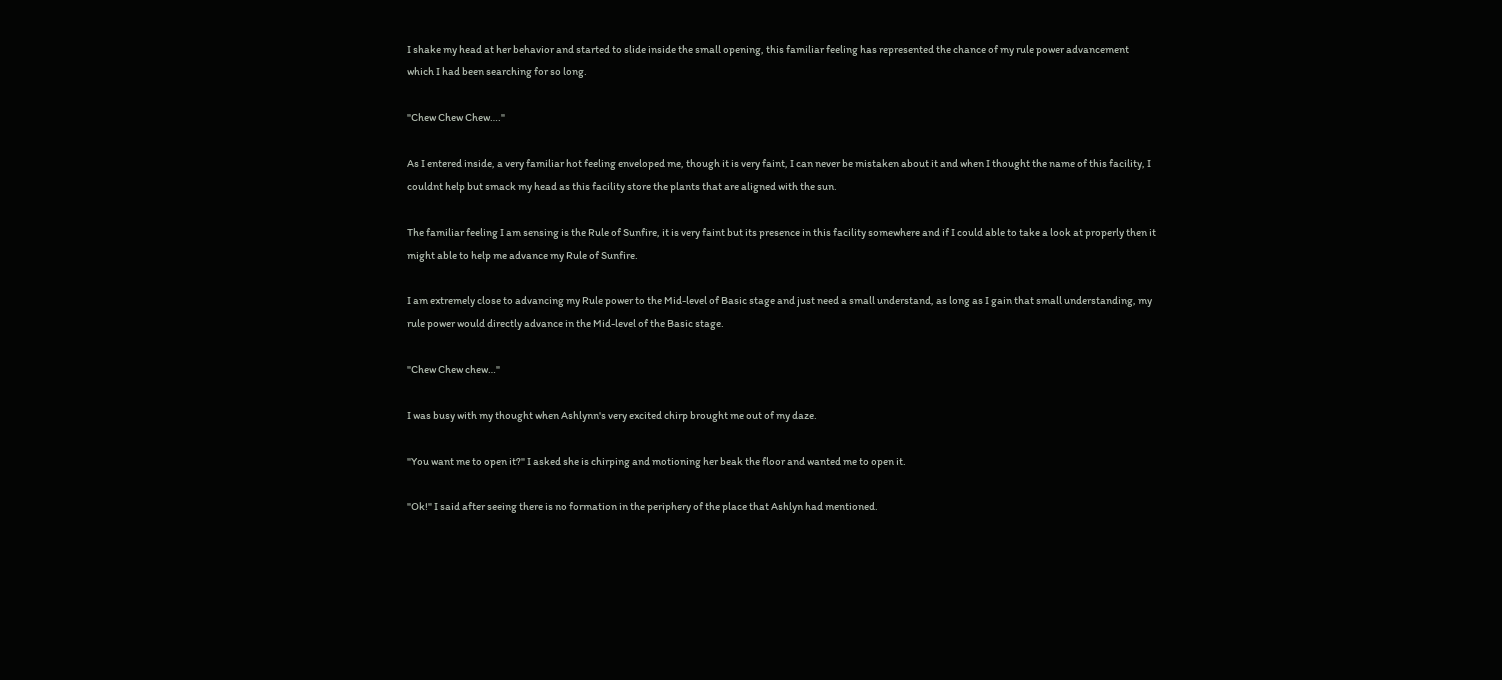I shake my head at her behavior and started to slide inside the small opening, this familiar feeling has represented the chance of my rule power advancement which I had been searching for so long.

"Chew Chew Chew…."

As I entered inside, a very familiar hot feeling enveloped me, though it is very faint, I can never be mistaken about it and when I thought the name of this facility, I couldnt help but smack my head as this facility store the plants that are aligned with the sun.

The familiar feeling I am sensing is the Rule of Sunfire, it is very faint but its presence in this facility somewhere and if I could able to take a look at properly then it might able to help me advance my Rule of Sunfire.

I am extremely close to advancing my Rule power to the Mid-level of Basic stage and just need a small understand, as long as I gain that small understanding, my rule power would directly advance in the Mid-level of the Basic stage.

"Chew Chew chew…"

I was busy with my thought when Ashlynn's very excited chirp brought me out of my daze.

"You want me to open it?" I asked she is chirping and motioning her beak the floor and wanted me to open it.

"Ok!" I said after seeing there is no formation in the periphery of the place that Ashlyn had mentioned.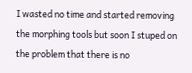I wasted no time and started removing the morphing tools but soon I stuped on the problem that there is no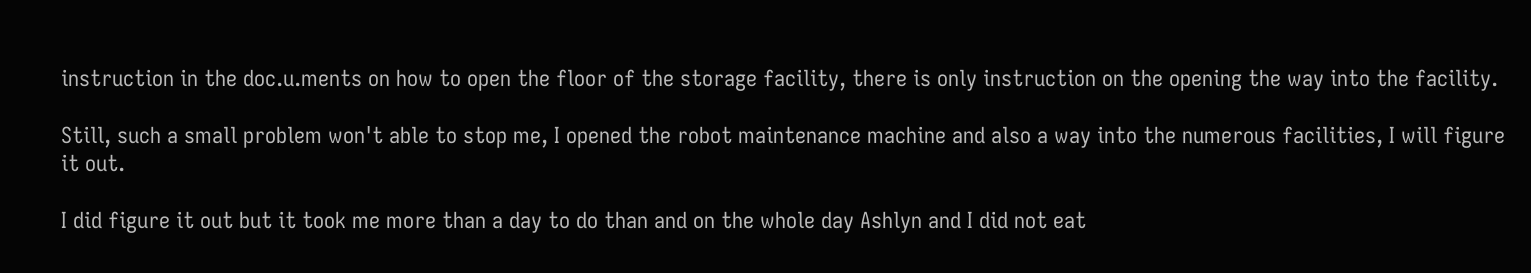instruction in the doc.u.ments on how to open the floor of the storage facility, there is only instruction on the opening the way into the facility.

Still, such a small problem won't able to stop me, I opened the robot maintenance machine and also a way into the numerous facilities, I will figure it out.

I did figure it out but it took me more than a day to do than and on the whole day Ashlyn and I did not eat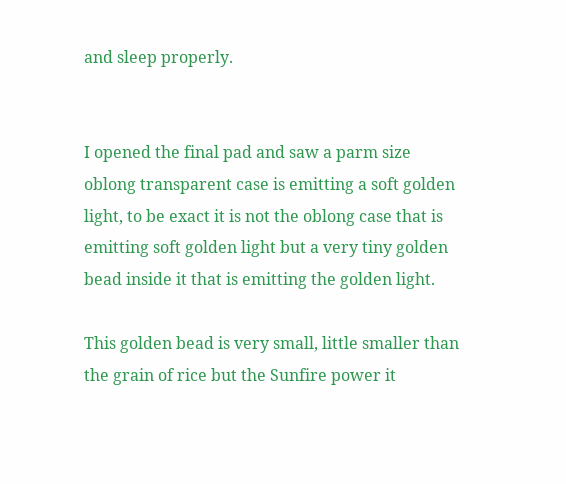and sleep properly.


I opened the final pad and saw a parm size oblong transparent case is emitting a soft golden light, to be exact it is not the oblong case that is emitting soft golden light but a very tiny golden bead inside it that is emitting the golden light.

This golden bead is very small, little smaller than the grain of rice but the Sunfire power it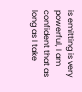is emitting is very powerful, I am confident that as long as I take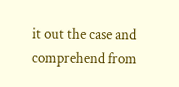it out the case and comprehend from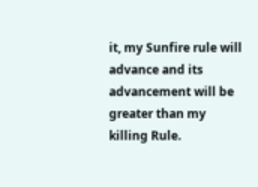it, my Sunfire rule will advance and its advancement will be greater than my killing Rule.